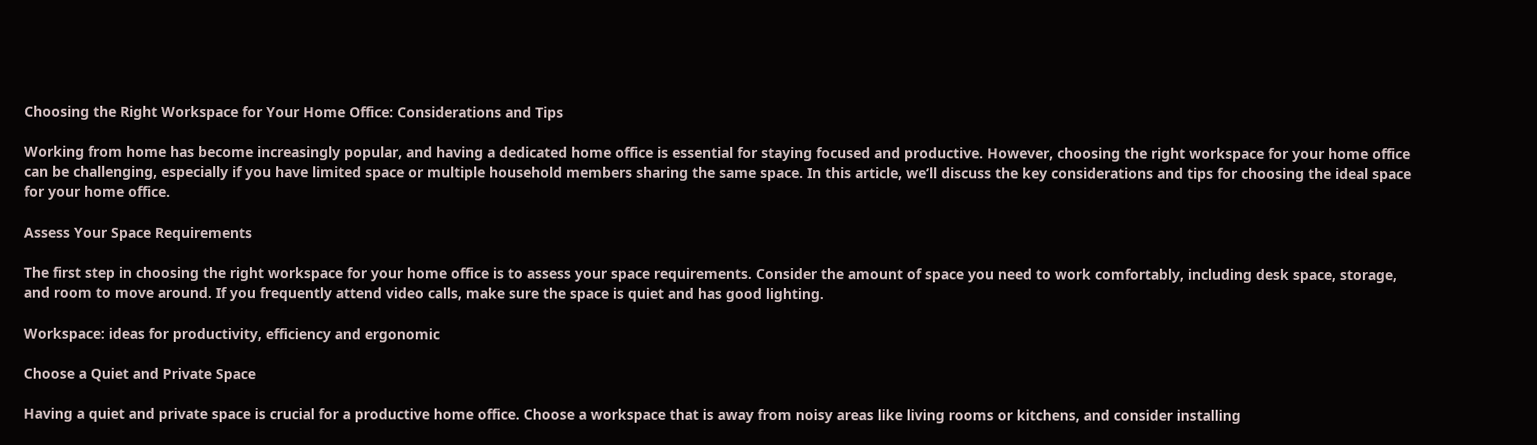Choosing the Right Workspace for Your Home Office: Considerations and Tips

Working from home has become increasingly popular, and having a dedicated home office is essential for staying focused and productive. However, choosing the right workspace for your home office can be challenging, especially if you have limited space or multiple household members sharing the same space. In this article, we’ll discuss the key considerations and tips for choosing the ideal space for your home office.

Assess Your Space Requirements

The first step in choosing the right workspace for your home office is to assess your space requirements. Consider the amount of space you need to work comfortably, including desk space, storage, and room to move around. If you frequently attend video calls, make sure the space is quiet and has good lighting.

Workspace: ideas for productivity, efficiency and ergonomic

Choose a Quiet and Private Space

Having a quiet and private space is crucial for a productive home office. Choose a workspace that is away from noisy areas like living rooms or kitchens, and consider installing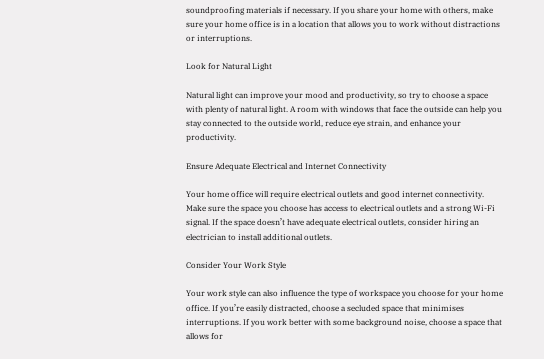soundproofing materials if necessary. If you share your home with others, make sure your home office is in a location that allows you to work without distractions or interruptions.

Look for Natural Light

Natural light can improve your mood and productivity, so try to choose a space with plenty of natural light. A room with windows that face the outside can help you stay connected to the outside world, reduce eye strain, and enhance your productivity.

Ensure Adequate Electrical and Internet Connectivity

Your home office will require electrical outlets and good internet connectivity. Make sure the space you choose has access to electrical outlets and a strong Wi-Fi signal. If the space doesn’t have adequate electrical outlets, consider hiring an electrician to install additional outlets.

Consider Your Work Style

Your work style can also influence the type of workspace you choose for your home office. If you’re easily distracted, choose a secluded space that minimises interruptions. If you work better with some background noise, choose a space that allows for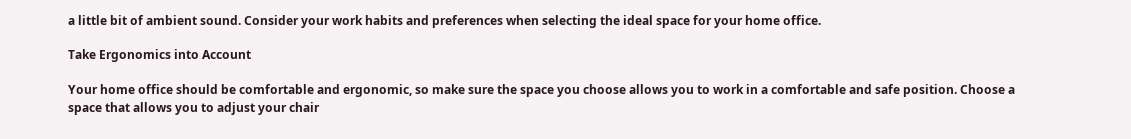a little bit of ambient sound. Consider your work habits and preferences when selecting the ideal space for your home office.

Take Ergonomics into Account

Your home office should be comfortable and ergonomic, so make sure the space you choose allows you to work in a comfortable and safe position. Choose a space that allows you to adjust your chair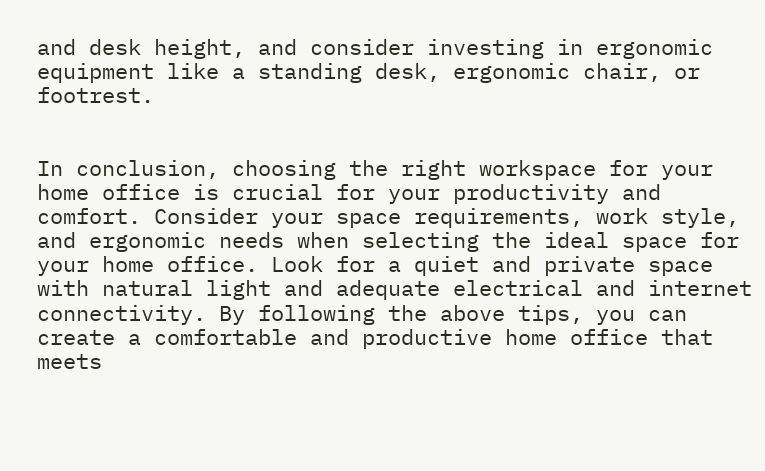and desk height, and consider investing in ergonomic equipment like a standing desk, ergonomic chair, or footrest.


In conclusion, choosing the right workspace for your home office is crucial for your productivity and comfort. Consider your space requirements, work style, and ergonomic needs when selecting the ideal space for your home office. Look for a quiet and private space with natural light and adequate electrical and internet connectivity. By following the above tips, you can create a comfortable and productive home office that meets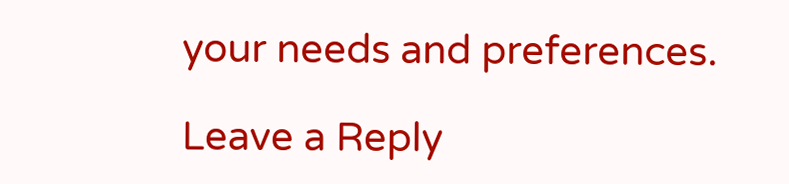your needs and preferences.

Leave a Reply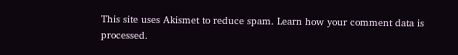This site uses Akismet to reduce spam. Learn how your comment data is processed.